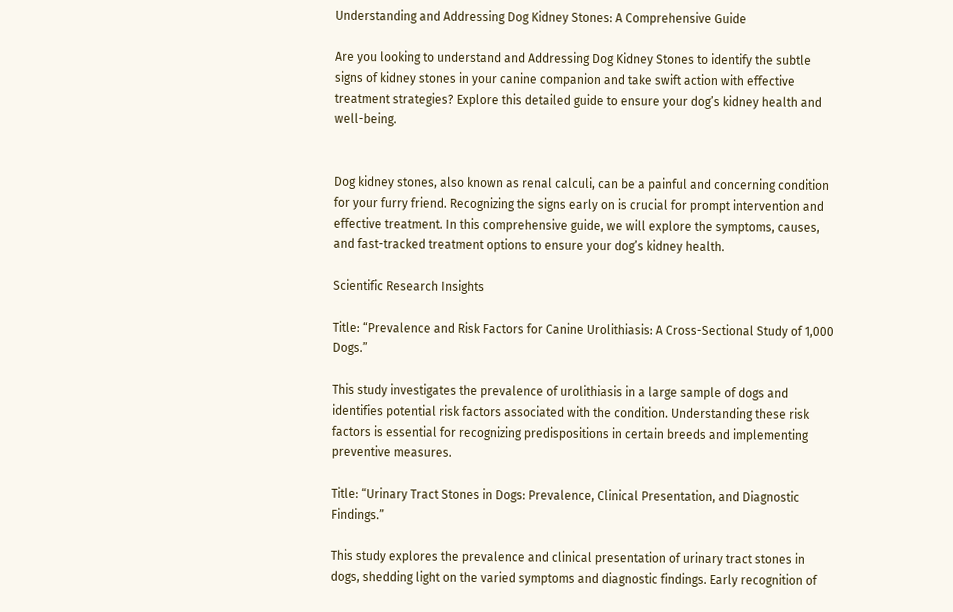Understanding and Addressing Dog Kidney Stones: A Comprehensive Guide

Are you looking to understand and Addressing Dog Kidney Stones to identify the subtle signs of kidney stones in your canine companion and take swift action with effective treatment strategies? Explore this detailed guide to ensure your dog’s kidney health and well-being.


Dog kidney stones, also known as renal calculi, can be a painful and concerning condition for your furry friend. Recognizing the signs early on is crucial for prompt intervention and effective treatment. In this comprehensive guide, we will explore the symptoms, causes, and fast-tracked treatment options to ensure your dog’s kidney health.

Scientific Research Insights

Title: “Prevalence and Risk Factors for Canine Urolithiasis: A Cross-Sectional Study of 1,000 Dogs.”

This study investigates the prevalence of urolithiasis in a large sample of dogs and identifies potential risk factors associated with the condition. Understanding these risk factors is essential for recognizing predispositions in certain breeds and implementing preventive measures.

Title: “Urinary Tract Stones in Dogs: Prevalence, Clinical Presentation, and Diagnostic Findings.”

This study explores the prevalence and clinical presentation of urinary tract stones in dogs, shedding light on the varied symptoms and diagnostic findings. Early recognition of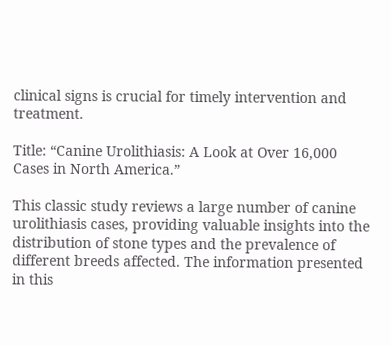clinical signs is crucial for timely intervention and treatment.

Title: “Canine Urolithiasis: A Look at Over 16,000 Cases in North America.”

This classic study reviews a large number of canine urolithiasis cases, providing valuable insights into the distribution of stone types and the prevalence of different breeds affected. The information presented in this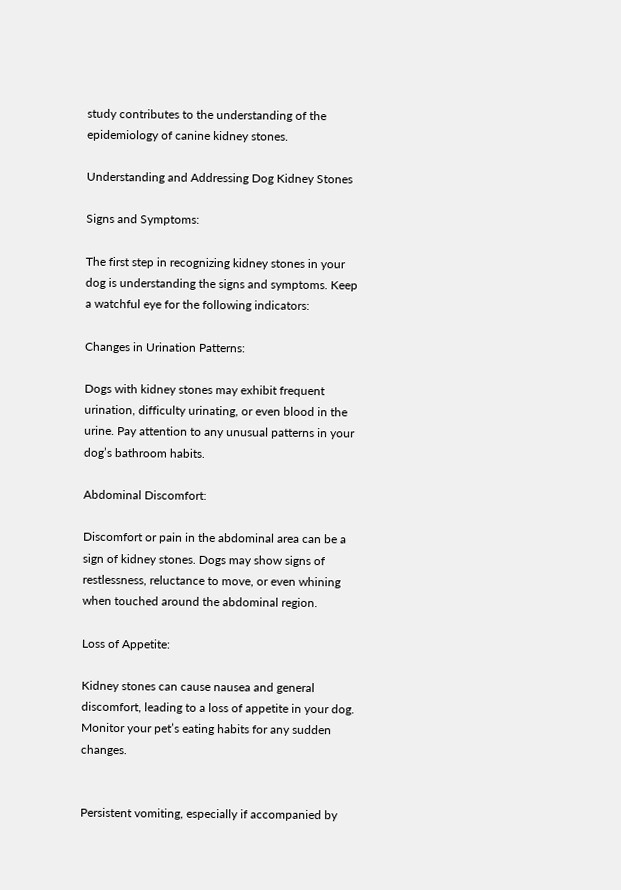study contributes to the understanding of the epidemiology of canine kidney stones.

Understanding and Addressing Dog Kidney Stones

Signs and Symptoms:

The first step in recognizing kidney stones in your dog is understanding the signs and symptoms. Keep a watchful eye for the following indicators:

Changes in Urination Patterns:

Dogs with kidney stones may exhibit frequent urination, difficulty urinating, or even blood in the urine. Pay attention to any unusual patterns in your dog’s bathroom habits.

Abdominal Discomfort:

Discomfort or pain in the abdominal area can be a sign of kidney stones. Dogs may show signs of restlessness, reluctance to move, or even whining when touched around the abdominal region.

Loss of Appetite:

Kidney stones can cause nausea and general discomfort, leading to a loss of appetite in your dog. Monitor your pet’s eating habits for any sudden changes.


Persistent vomiting, especially if accompanied by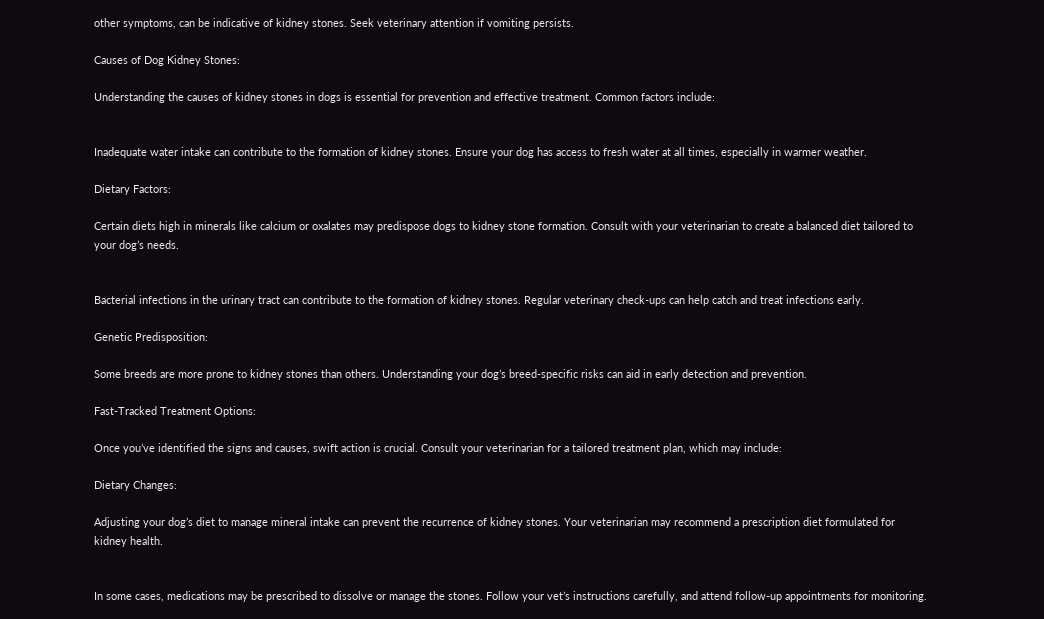other symptoms, can be indicative of kidney stones. Seek veterinary attention if vomiting persists.

Causes of Dog Kidney Stones:

Understanding the causes of kidney stones in dogs is essential for prevention and effective treatment. Common factors include:


Inadequate water intake can contribute to the formation of kidney stones. Ensure your dog has access to fresh water at all times, especially in warmer weather.

Dietary Factors:

Certain diets high in minerals like calcium or oxalates may predispose dogs to kidney stone formation. Consult with your veterinarian to create a balanced diet tailored to your dog’s needs.


Bacterial infections in the urinary tract can contribute to the formation of kidney stones. Regular veterinary check-ups can help catch and treat infections early.

Genetic Predisposition:

Some breeds are more prone to kidney stones than others. Understanding your dog’s breed-specific risks can aid in early detection and prevention.

Fast-Tracked Treatment Options:

Once you’ve identified the signs and causes, swift action is crucial. Consult your veterinarian for a tailored treatment plan, which may include:

Dietary Changes:

Adjusting your dog’s diet to manage mineral intake can prevent the recurrence of kidney stones. Your veterinarian may recommend a prescription diet formulated for kidney health.


In some cases, medications may be prescribed to dissolve or manage the stones. Follow your vet’s instructions carefully, and attend follow-up appointments for monitoring.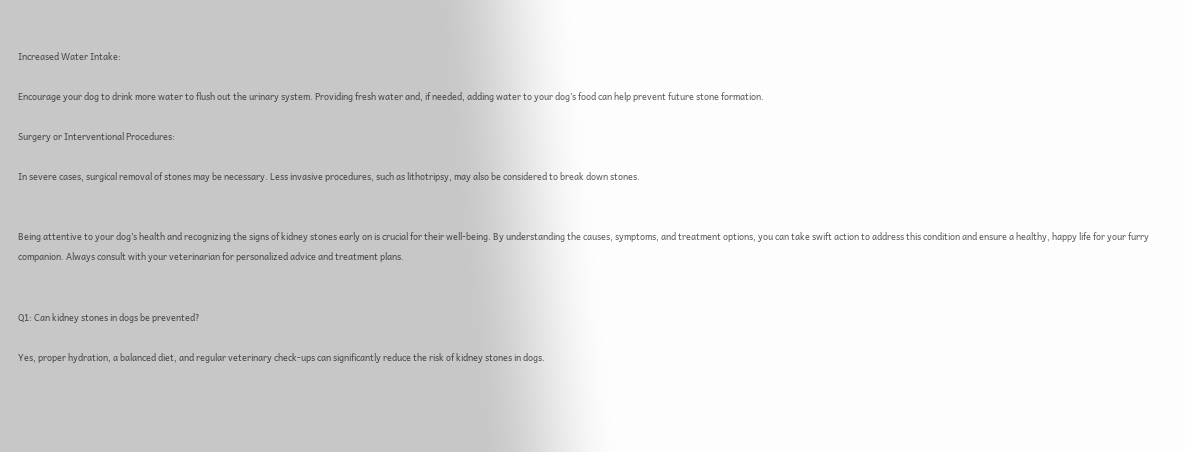Increased Water Intake:

Encourage your dog to drink more water to flush out the urinary system. Providing fresh water and, if needed, adding water to your dog’s food can help prevent future stone formation.

Surgery or Interventional Procedures:

In severe cases, surgical removal of stones may be necessary. Less invasive procedures, such as lithotripsy, may also be considered to break down stones.


Being attentive to your dog’s health and recognizing the signs of kidney stones early on is crucial for their well-being. By understanding the causes, symptoms, and treatment options, you can take swift action to address this condition and ensure a healthy, happy life for your furry companion. Always consult with your veterinarian for personalized advice and treatment plans.


Q1: Can kidney stones in dogs be prevented?

Yes, proper hydration, a balanced diet, and regular veterinary check-ups can significantly reduce the risk of kidney stones in dogs.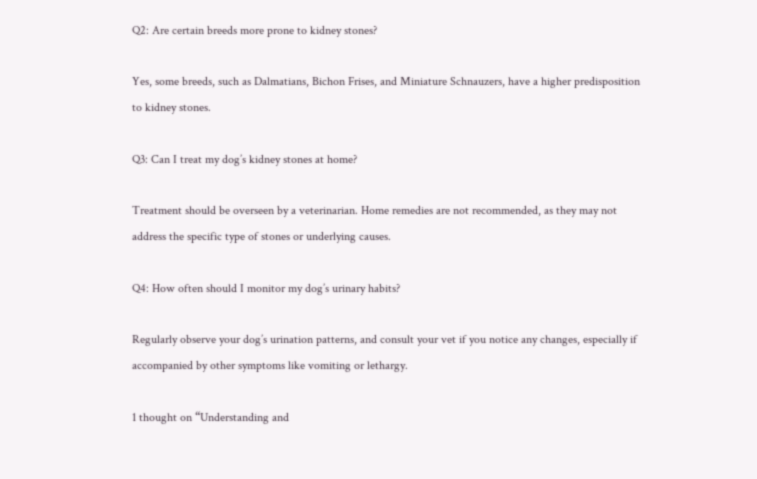Q2: Are certain breeds more prone to kidney stones?

Yes, some breeds, such as Dalmatians, Bichon Frises, and Miniature Schnauzers, have a higher predisposition to kidney stones.

Q3: Can I treat my dog’s kidney stones at home?

Treatment should be overseen by a veterinarian. Home remedies are not recommended, as they may not address the specific type of stones or underlying causes.

Q4: How often should I monitor my dog’s urinary habits?

Regularly observe your dog’s urination patterns, and consult your vet if you notice any changes, especially if accompanied by other symptoms like vomiting or lethargy.

1 thought on “Understanding and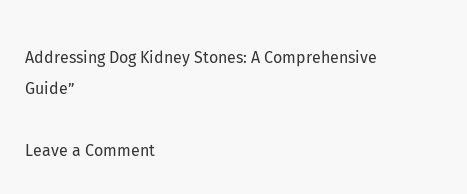Addressing Dog Kidney Stones: A Comprehensive Guide”

Leave a Comment